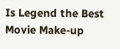Is Legend the Best Movie Make-up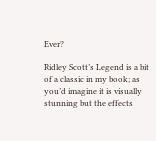Ever?

Ridley Scott’s Legend is a bit of a classic in my book; as you’d imagine it is visually stunning but the effects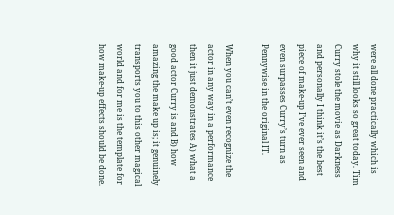were all done practically which is why it still looks so great today. Tim Curry stole the movie as Darkness and personally I think it’s the best piece of make-up I’ve ever seen and even surpasses Curry’s turn as Pennywise in the original IT.

When you can’t even recognize the actor in any way in a performance then it just demonstrates A) what a good actor Curry is and B) how amazing the make up is; it genuinely transports you to this other magical world and for me is the template for how make-up effects should be done.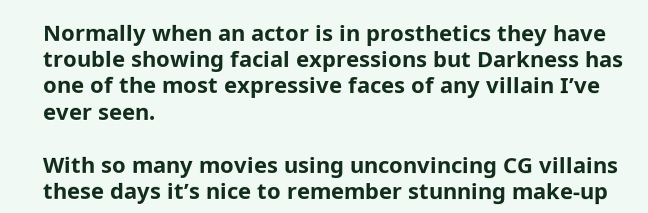Normally when an actor is in prosthetics they have trouble showing facial expressions but Darkness has one of the most expressive faces of any villain I’ve ever seen.

With so many movies using unconvincing CG villains these days it’s nice to remember stunning make-up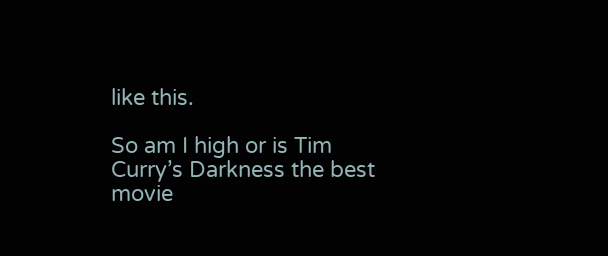like this.

So am I high or is Tim Curry’s Darkness the best movie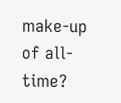make-up of all-time?